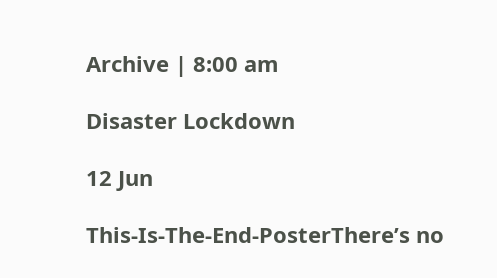Archive | 8:00 am

Disaster Lockdown

12 Jun

This-Is-The-End-PosterThere’s no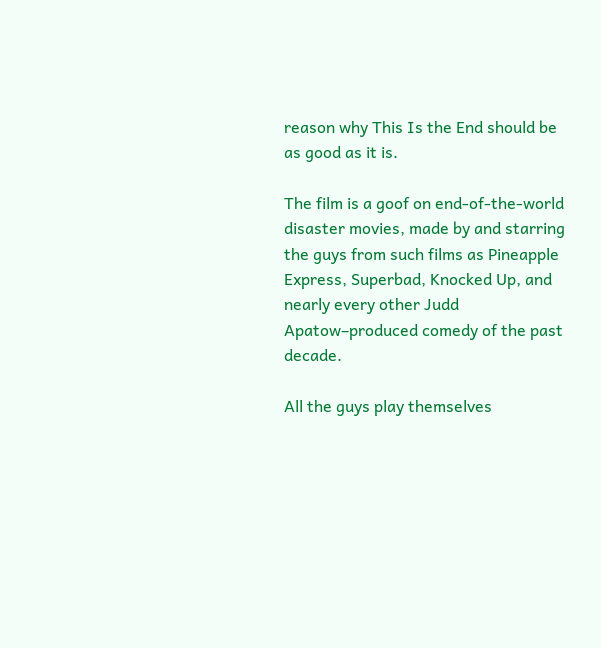reason why This Is the End should be as good as it is.

The film is a goof on end-of-the-world disaster movies, made by and starring the guys from such films as Pineapple Express, Superbad, Knocked Up, and nearly every other Judd Apatow–produced comedy of the past decade.

All the guys play themselves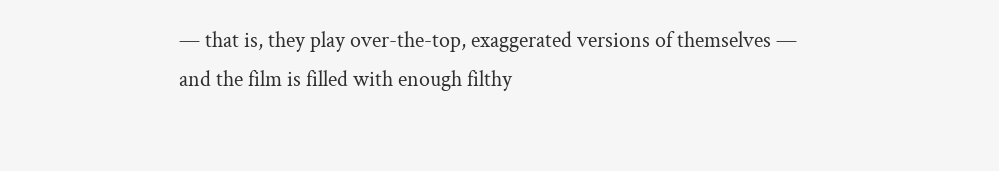— that is, they play over-the-top, exaggerated versions of themselves — and the film is filled with enough filthy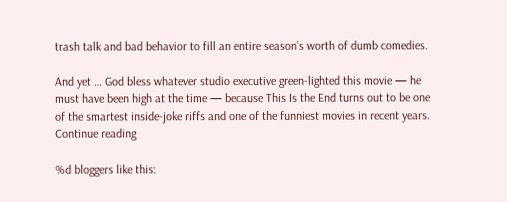trash talk and bad behavior to fill an entire season’s worth of dumb comedies.

And yet … God bless whatever studio executive green-lighted this movie — he must have been high at the time — because This Is the End turns out to be one of the smartest inside-joke riffs and one of the funniest movies in recent years. Continue reading

%d bloggers like this: